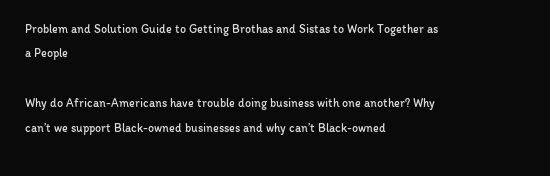Problem and Solution Guide to Getting Brothas and Sistas to Work Together as a People

Why do African-Americans have trouble doing business with one another? Why can’t we support Black-owned businesses and why can’t Black-owned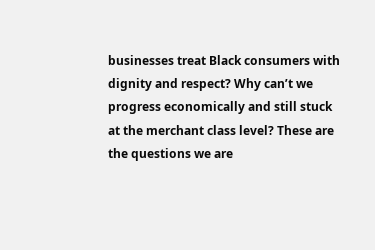businesses treat Black consumers with dignity and respect? Why can’t we progress economically and still stuck at the merchant class level? These are the questions we are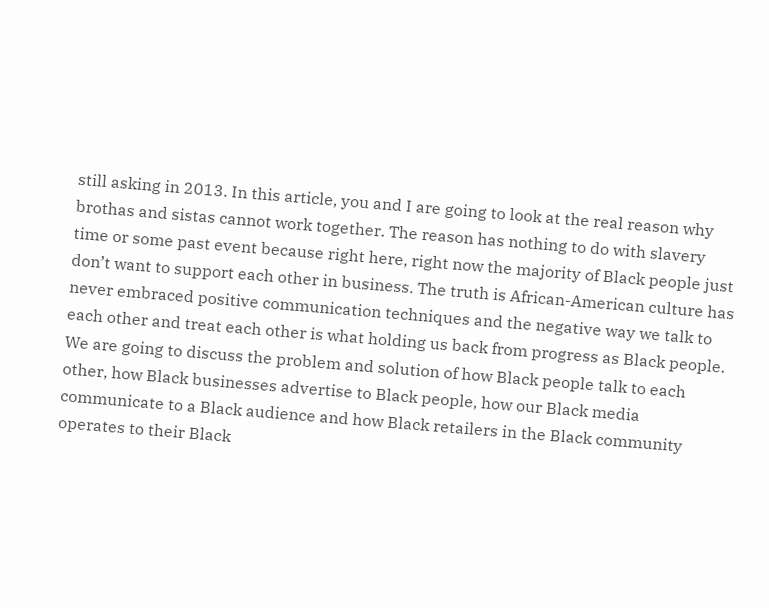still asking in 2013. In this article, you and I are going to look at the real reason why brothas and sistas cannot work together. The reason has nothing to do with slavery time or some past event because right here, right now the majority of Black people just don’t want to support each other in business. The truth is African-American culture has never embraced positive communication techniques and the negative way we talk to each other and treat each other is what holding us back from progress as Black people. We are going to discuss the problem and solution of how Black people talk to each other, how Black businesses advertise to Black people, how our Black media communicate to a Black audience and how Black retailers in the Black community operates to their Black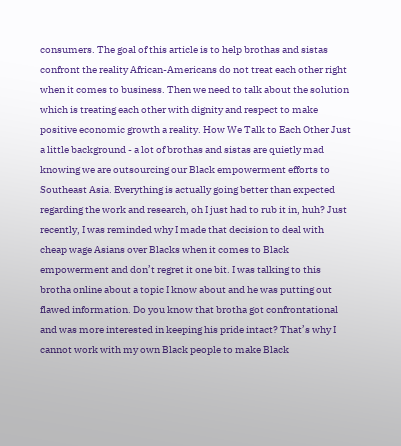consumers. The goal of this article is to help brothas and sistas confront the reality African-Americans do not treat each other right when it comes to business. Then we need to talk about the solution which is treating each other with dignity and respect to make positive economic growth a reality. How We Talk to Each Other Just a little background - a lot of brothas and sistas are quietly mad knowing we are outsourcing our Black empowerment efforts to Southeast Asia. Everything is actually going better than expected regarding the work and research, oh I just had to rub it in, huh? Just recently, I was reminded why I made that decision to deal with cheap wage Asians over Blacks when it comes to Black empowerment and don’t regret it one bit. I was talking to this brotha online about a topic I know about and he was putting out flawed information. Do you know that brotha got confrontational and was more interested in keeping his pride intact? That’s why I cannot work with my own Black people to make Black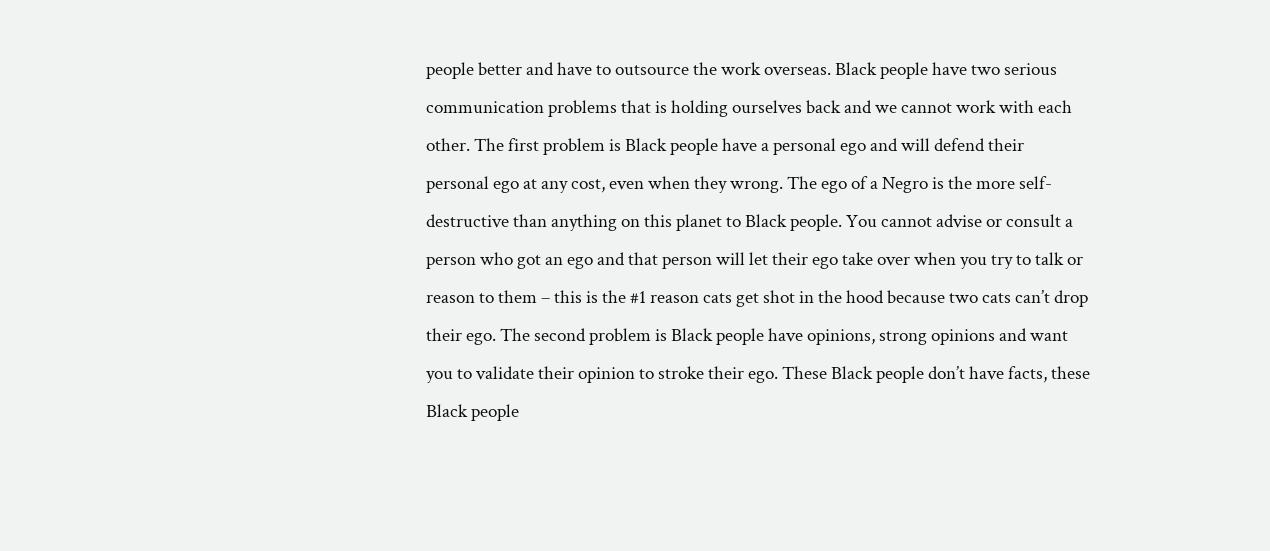people better and have to outsource the work overseas. Black people have two serious communication problems that is holding ourselves back and we cannot work with each other. The first problem is Black people have a personal ego and will defend their personal ego at any cost, even when they wrong. The ego of a Negro is the more self-destructive than anything on this planet to Black people. You cannot advise or consult a person who got an ego and that person will let their ego take over when you try to talk or reason to them – this is the #1 reason cats get shot in the hood because two cats can’t drop their ego. The second problem is Black people have opinions, strong opinions and want you to validate their opinion to stroke their ego. These Black people don’t have facts, these Black people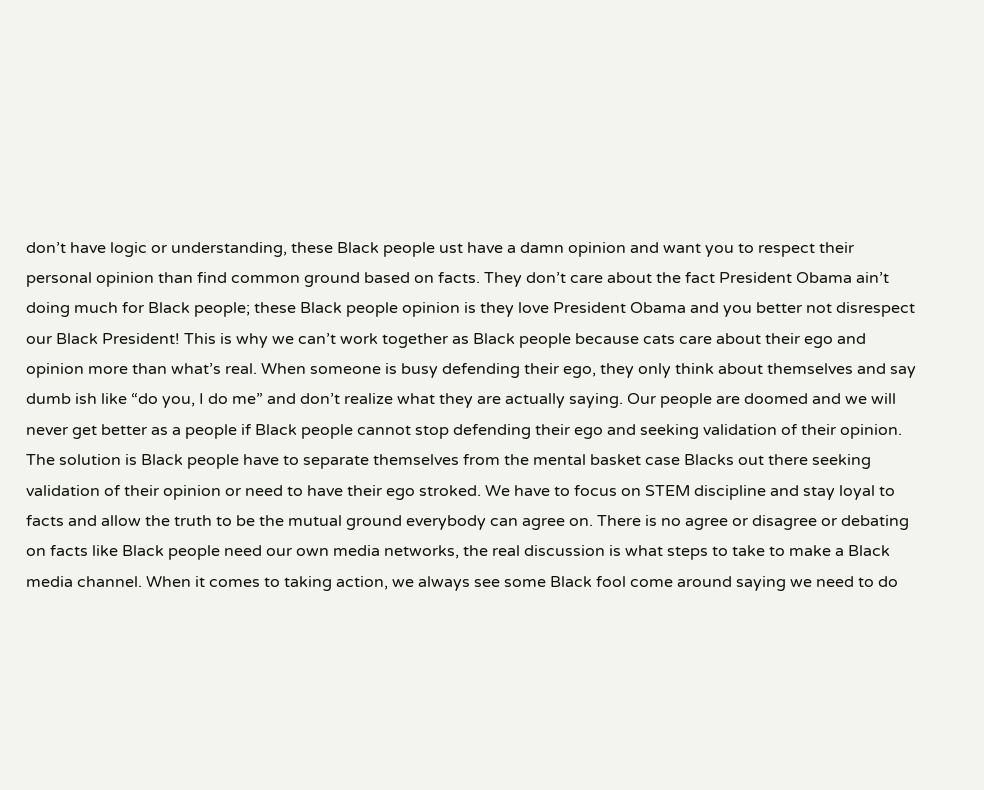don’t have logic or understanding, these Black people ust have a damn opinion and want you to respect their personal opinion than find common ground based on facts. They don’t care about the fact President Obama ain’t doing much for Black people; these Black people opinion is they love President Obama and you better not disrespect our Black President! This is why we can’t work together as Black people because cats care about their ego and opinion more than what’s real. When someone is busy defending their ego, they only think about themselves and say dumb ish like “do you, I do me” and don’t realize what they are actually saying. Our people are doomed and we will never get better as a people if Black people cannot stop defending their ego and seeking validation of their opinion. The solution is Black people have to separate themselves from the mental basket case Blacks out there seeking validation of their opinion or need to have their ego stroked. We have to focus on STEM discipline and stay loyal to facts and allow the truth to be the mutual ground everybody can agree on. There is no agree or disagree or debating on facts like Black people need our own media networks, the real discussion is what steps to take to make a Black media channel. When it comes to taking action, we always see some Black fool come around saying we need to do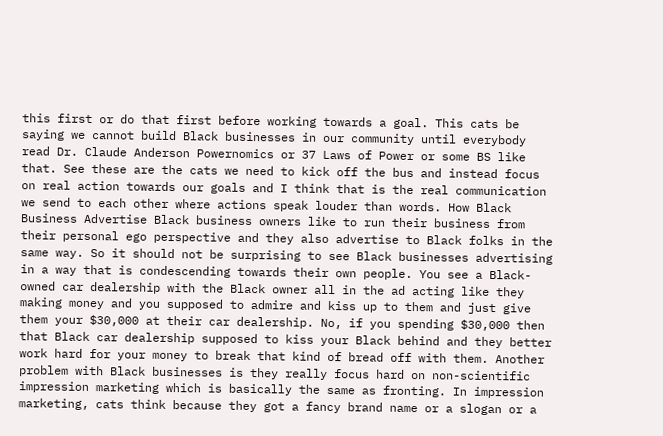this first or do that first before working towards a goal. This cats be saying we cannot build Black businesses in our community until everybody read Dr. Claude Anderson Powernomics or 37 Laws of Power or some BS like that. See these are the cats we need to kick off the bus and instead focus on real action towards our goals and I think that is the real communication we send to each other where actions speak louder than words. How Black Business Advertise Black business owners like to run their business from their personal ego perspective and they also advertise to Black folks in the same way. So it should not be surprising to see Black businesses advertising in a way that is condescending towards their own people. You see a Black-owned car dealership with the Black owner all in the ad acting like they making money and you supposed to admire and kiss up to them and just give them your $30,000 at their car dealership. No, if you spending $30,000 then that Black car dealership supposed to kiss your Black behind and they better work hard for your money to break that kind of bread off with them. Another problem with Black businesses is they really focus hard on non-scientific impression marketing which is basically the same as fronting. In impression marketing, cats think because they got a fancy brand name or a slogan or a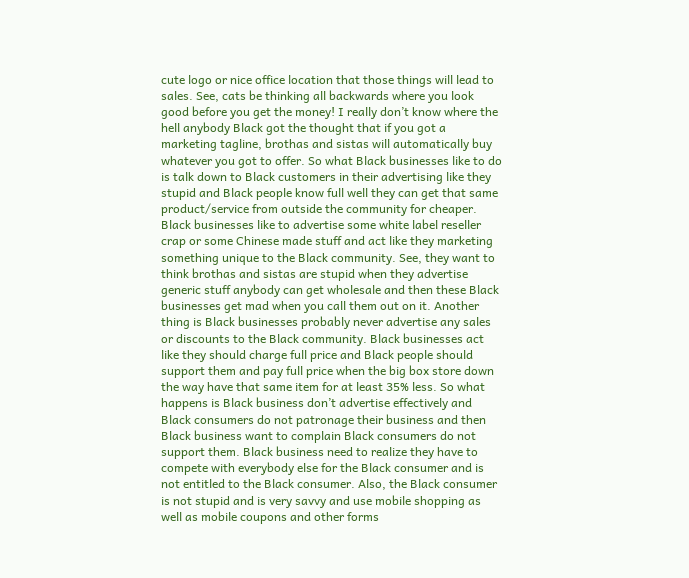cute logo or nice office location that those things will lead to sales. See, cats be thinking all backwards where you look good before you get the money! I really don’t know where the hell anybody Black got the thought that if you got a marketing tagline, brothas and sistas will automatically buy whatever you got to offer. So what Black businesses like to do is talk down to Black customers in their advertising like they stupid and Black people know full well they can get that same product/service from outside the community for cheaper. Black businesses like to advertise some white label reseller crap or some Chinese made stuff and act like they marketing something unique to the Black community. See, they want to think brothas and sistas are stupid when they advertise generic stuff anybody can get wholesale and then these Black businesses get mad when you call them out on it. Another thing is Black businesses probably never advertise any sales or discounts to the Black community. Black businesses act like they should charge full price and Black people should support them and pay full price when the big box store down the way have that same item for at least 35% less. So what happens is Black business don’t advertise effectively and Black consumers do not patronage their business and then Black business want to complain Black consumers do not support them. Black business need to realize they have to compete with everybody else for the Black consumer and is not entitled to the Black consumer. Also, the Black consumer is not stupid and is very savvy and use mobile shopping as well as mobile coupons and other forms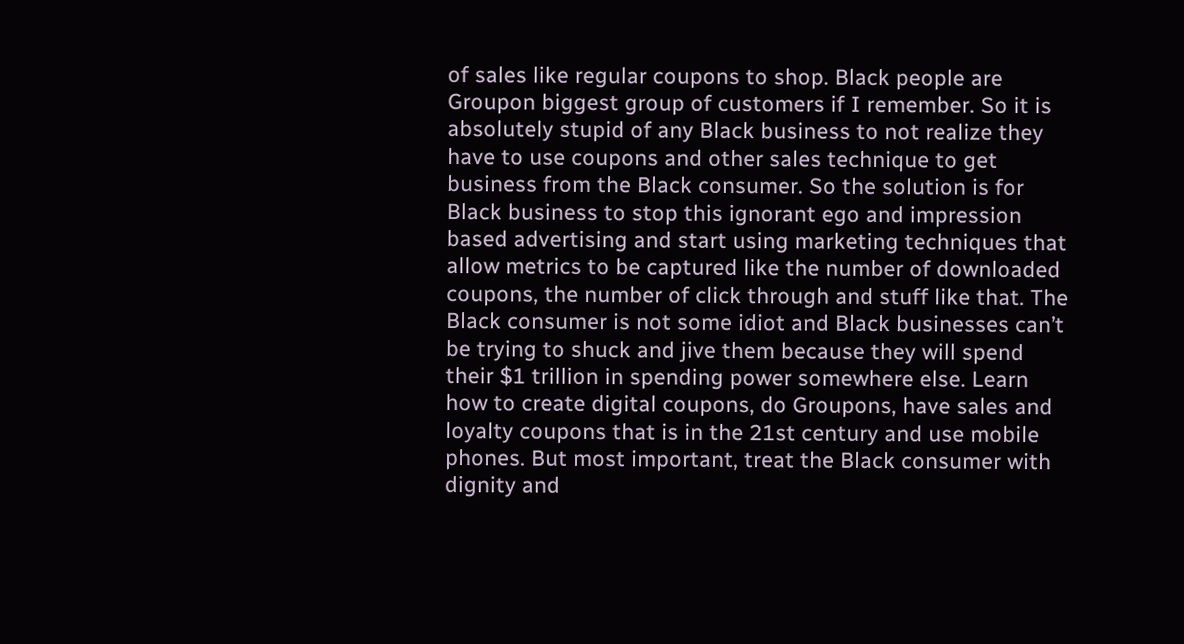of sales like regular coupons to shop. Black people are Groupon biggest group of customers if I remember. So it is absolutely stupid of any Black business to not realize they have to use coupons and other sales technique to get business from the Black consumer. So the solution is for Black business to stop this ignorant ego and impression based advertising and start using marketing techniques that allow metrics to be captured like the number of downloaded coupons, the number of click through and stuff like that. The Black consumer is not some idiot and Black businesses can’t be trying to shuck and jive them because they will spend their $1 trillion in spending power somewhere else. Learn how to create digital coupons, do Groupons, have sales and loyalty coupons that is in the 21st century and use mobile phones. But most important, treat the Black consumer with dignity and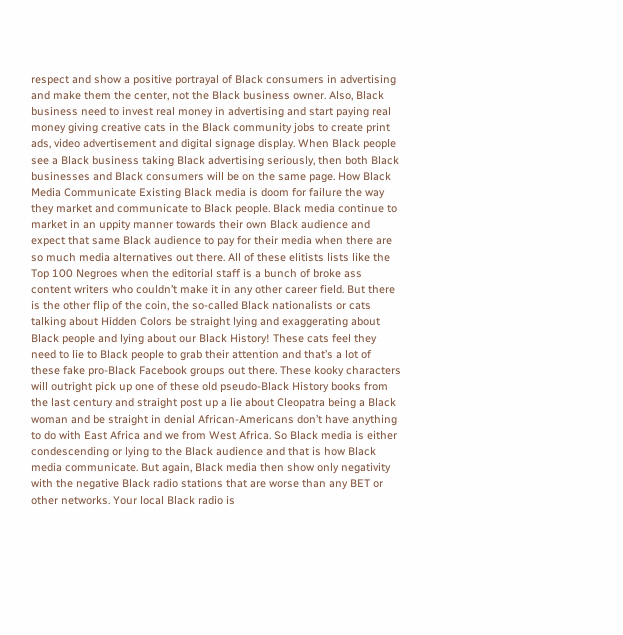respect and show a positive portrayal of Black consumers in advertising and make them the center, not the Black business owner. Also, Black business need to invest real money in advertising and start paying real money giving creative cats in the Black community jobs to create print ads, video advertisement and digital signage display. When Black people see a Black business taking Black advertising seriously, then both Black businesses and Black consumers will be on the same page. How Black Media Communicate Existing Black media is doom for failure the way they market and communicate to Black people. Black media continue to market in an uppity manner towards their own Black audience and expect that same Black audience to pay for their media when there are so much media alternatives out there. All of these elitists lists like the Top 100 Negroes when the editorial staff is a bunch of broke ass content writers who couldn’t make it in any other career field. But there is the other flip of the coin, the so-called Black nationalists or cats talking about Hidden Colors be straight lying and exaggerating about Black people and lying about our Black History! These cats feel they need to lie to Black people to grab their attention and that’s a lot of these fake pro-Black Facebook groups out there. These kooky characters will outright pick up one of these old pseudo-Black History books from the last century and straight post up a lie about Cleopatra being a Black woman and be straight in denial African-Americans don’t have anything to do with East Africa and we from West Africa. So Black media is either condescending or lying to the Black audience and that is how Black media communicate. But again, Black media then show only negativity with the negative Black radio stations that are worse than any BET or other networks. Your local Black radio is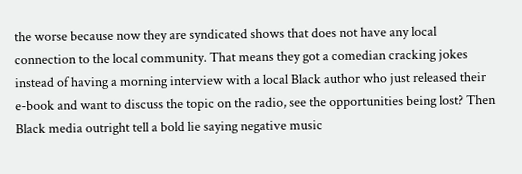the worse because now they are syndicated shows that does not have any local connection to the local community. That means they got a comedian cracking jokes instead of having a morning interview with a local Black author who just released their e-book and want to discuss the topic on the radio, see the opportunities being lost? Then Black media outright tell a bold lie saying negative music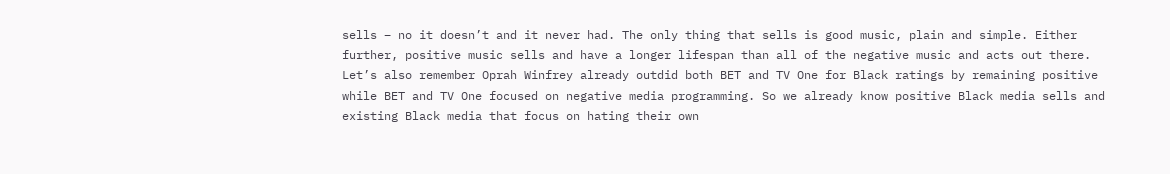sells – no it doesn’t and it never had. The only thing that sells is good music, plain and simple. Either further, positive music sells and have a longer lifespan than all of the negative music and acts out there. Let’s also remember Oprah Winfrey already outdid both BET and TV One for Black ratings by remaining positive while BET and TV One focused on negative media programming. So we already know positive Black media sells and existing Black media that focus on hating their own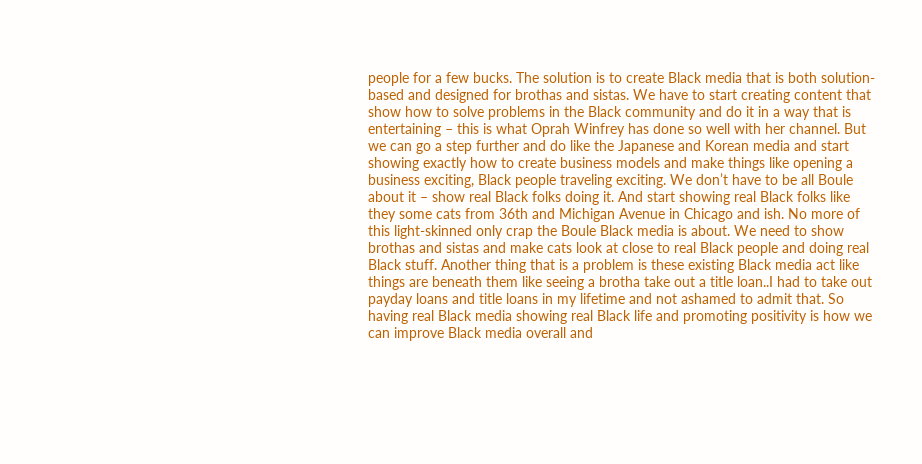people for a few bucks. The solution is to create Black media that is both solution-based and designed for brothas and sistas. We have to start creating content that show how to solve problems in the Black community and do it in a way that is entertaining – this is what Oprah Winfrey has done so well with her channel. But we can go a step further and do like the Japanese and Korean media and start showing exactly how to create business models and make things like opening a business exciting, Black people traveling exciting. We don’t have to be all Boule about it – show real Black folks doing it. And start showing real Black folks like they some cats from 36th and Michigan Avenue in Chicago and ish. No more of this light-skinned only crap the Boule Black media is about. We need to show brothas and sistas and make cats look at close to real Black people and doing real Black stuff. Another thing that is a problem is these existing Black media act like things are beneath them like seeing a brotha take out a title loan..I had to take out payday loans and title loans in my lifetime and not ashamed to admit that. So having real Black media showing real Black life and promoting positivity is how we can improve Black media overall and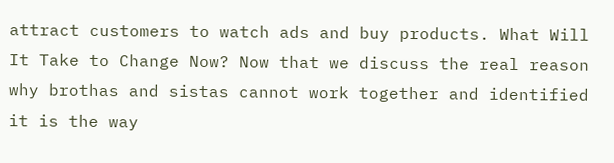attract customers to watch ads and buy products. What Will It Take to Change Now? Now that we discuss the real reason why brothas and sistas cannot work together and identified it is the way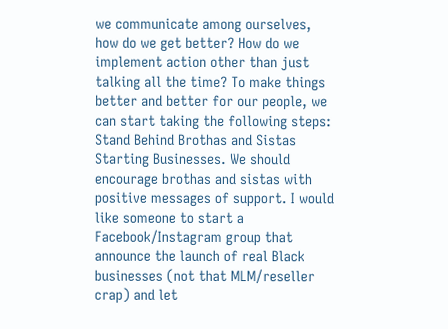we communicate among ourselves, how do we get better? How do we implement action other than just talking all the time? To make things better and better for our people, we can start taking the following steps: Stand Behind Brothas and Sistas Starting Businesses. We should encourage brothas and sistas with positive messages of support. I would like someone to start a Facebook/Instagram group that announce the launch of real Black businesses (not that MLM/reseller crap) and let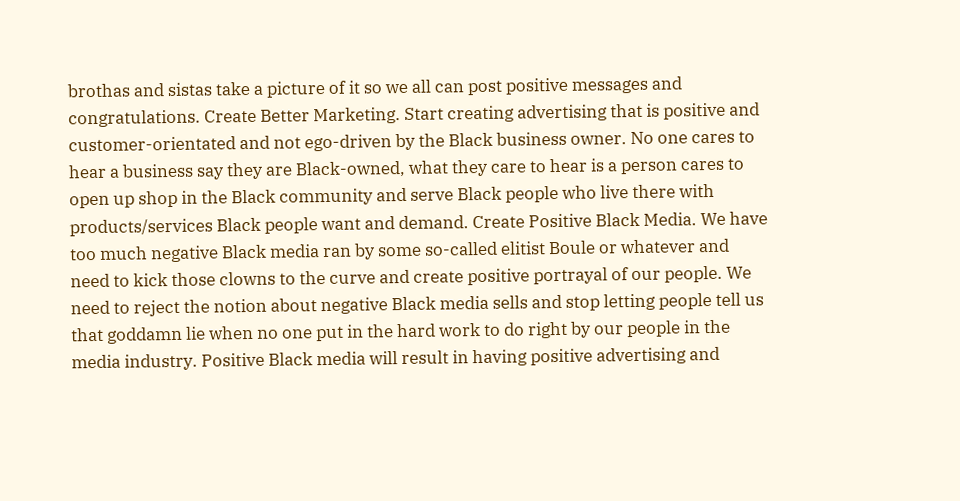brothas and sistas take a picture of it so we all can post positive messages and congratulations. Create Better Marketing. Start creating advertising that is positive and customer-orientated and not ego-driven by the Black business owner. No one cares to hear a business say they are Black-owned, what they care to hear is a person cares to open up shop in the Black community and serve Black people who live there with products/services Black people want and demand. Create Positive Black Media. We have too much negative Black media ran by some so-called elitist Boule or whatever and need to kick those clowns to the curve and create positive portrayal of our people. We need to reject the notion about negative Black media sells and stop letting people tell us that goddamn lie when no one put in the hard work to do right by our people in the media industry. Positive Black media will result in having positive advertising and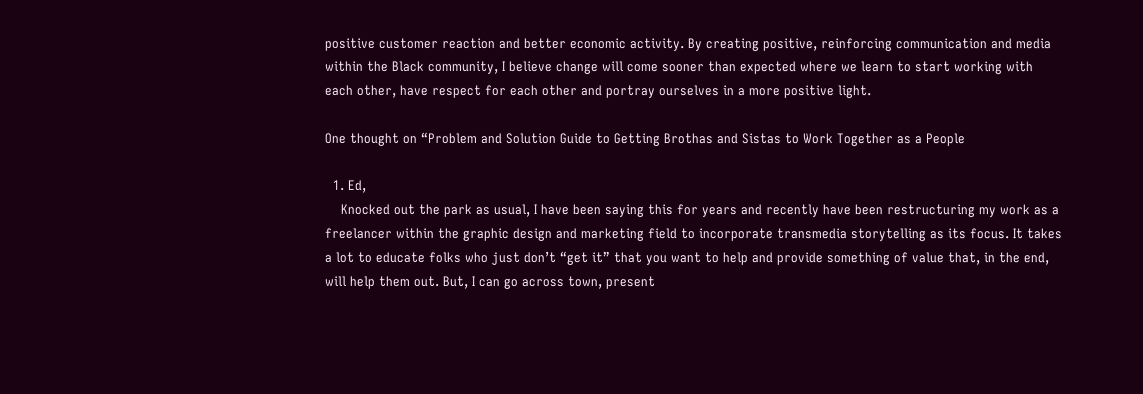positive customer reaction and better economic activity. By creating positive, reinforcing communication and media within the Black community, I believe change will come sooner than expected where we learn to start working with each other, have respect for each other and portray ourselves in a more positive light.

One thought on “Problem and Solution Guide to Getting Brothas and Sistas to Work Together as a People

  1. Ed,
    Knocked out the park as usual, I have been saying this for years and recently have been restructuring my work as a freelancer within the graphic design and marketing field to incorporate transmedia storytelling as its focus. It takes a lot to educate folks who just don’t “get it” that you want to help and provide something of value that, in the end, will help them out. But, I can go across town, present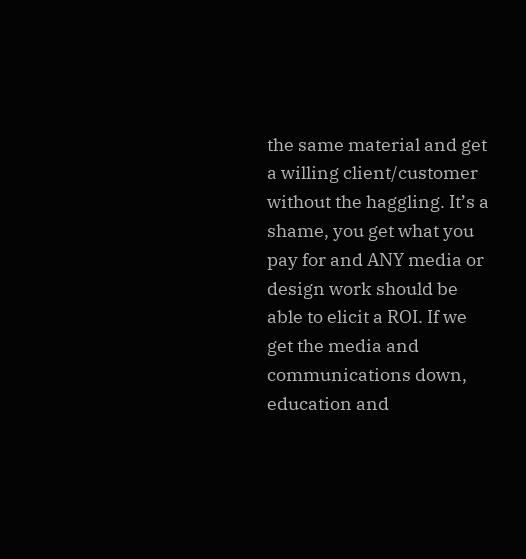the same material and get a willing client/customer without the haggling. It’s a shame, you get what you pay for and ANY media or design work should be able to elicit a ROI. If we get the media and communications down, education and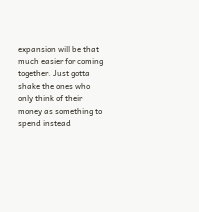expansion will be that much easier for coming together. Just gotta shake the ones who only think of their money as something to spend instead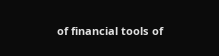of financial tools of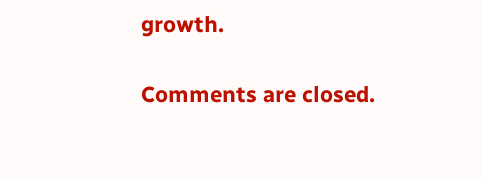growth.

Comments are closed.